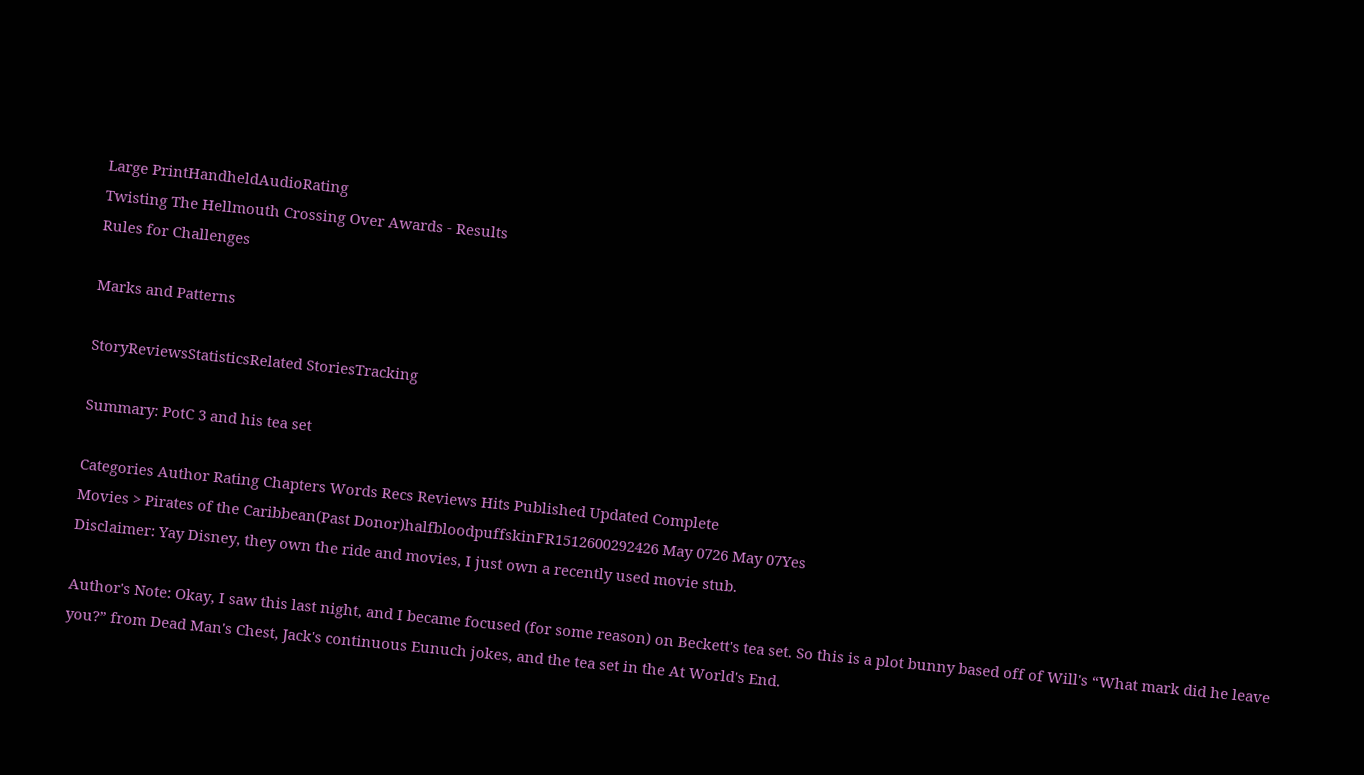Large PrintHandheldAudioRating
Twisting The Hellmouth Crossing Over Awards - Results
Rules for Challenges

Marks and Patterns

StoryReviewsStatisticsRelated StoriesTracking

Summary: PotC 3 and his tea set

Categories Author Rating Chapters Words Recs Reviews Hits Published Updated Complete
Movies > Pirates of the Caribbean(Past Donor)halfbloodpuffskinFR1512600292426 May 0726 May 07Yes
Disclaimer: Yay Disney, they own the ride and movies, I just own a recently used movie stub.

Author's Note: Okay, I saw this last night, and I became focused (for some reason) on Beckett's tea set. So this is a plot bunny based off of Will's “What mark did he leave you?” from Dead Man's Chest, Jack's continuous Eunuch jokes, and the tea set in the At World's End.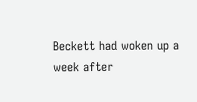Beckett had woken up a week after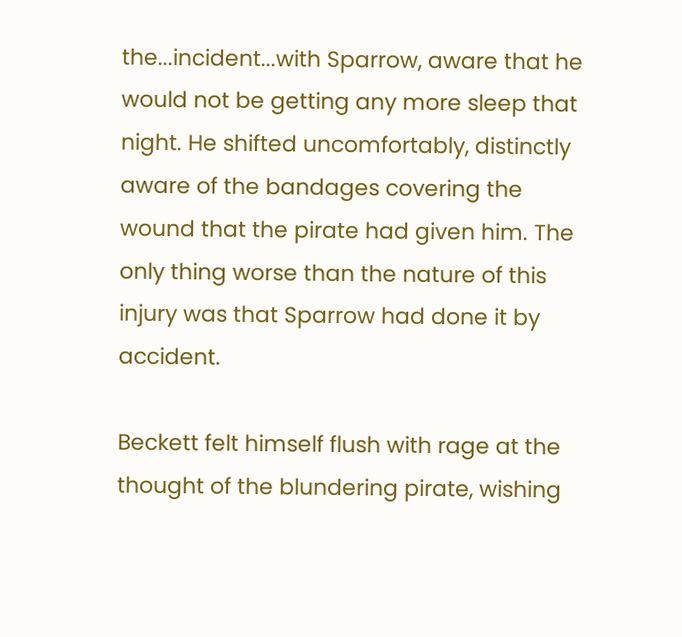the...incident...with Sparrow, aware that he would not be getting any more sleep that night. He shifted uncomfortably, distinctly aware of the bandages covering the wound that the pirate had given him. The only thing worse than the nature of this injury was that Sparrow had done it by accident.

Beckett felt himself flush with rage at the thought of the blundering pirate, wishing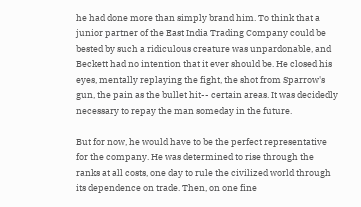he had done more than simply brand him. To think that a junior partner of the East India Trading Company could be bested by such a ridiculous creature was unpardonable, and Beckett had no intention that it ever should be. He closed his eyes, mentally replaying the fight, the shot from Sparrow's gun, the pain as the bullet hit-- certain areas. It was decidedly necessary to repay the man someday in the future.

But for now, he would have to be the perfect representative for the company. He was determined to rise through the ranks at all costs, one day to rule the civilized world through its dependence on trade. Then, on one fine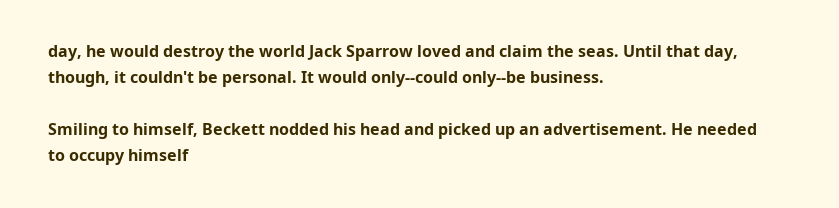day, he would destroy the world Jack Sparrow loved and claim the seas. Until that day, though, it couldn't be personal. It would only--could only--be business.

Smiling to himself, Beckett nodded his head and picked up an advertisement. He needed to occupy himself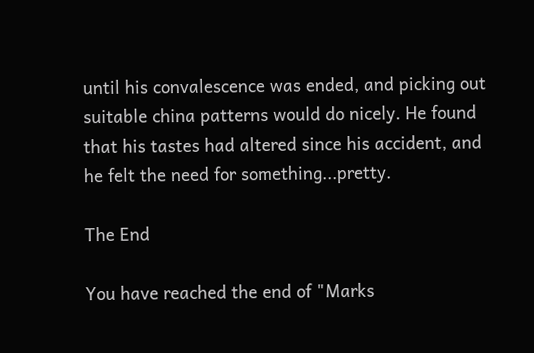until his convalescence was ended, and picking out suitable china patterns would do nicely. He found that his tastes had altered since his accident, and he felt the need for something...pretty.

The End

You have reached the end of "Marks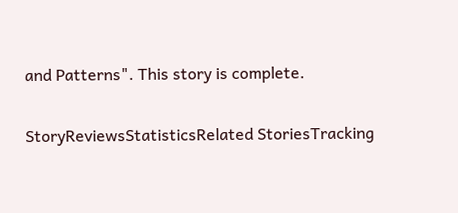and Patterns". This story is complete.

StoryReviewsStatisticsRelated StoriesTracking